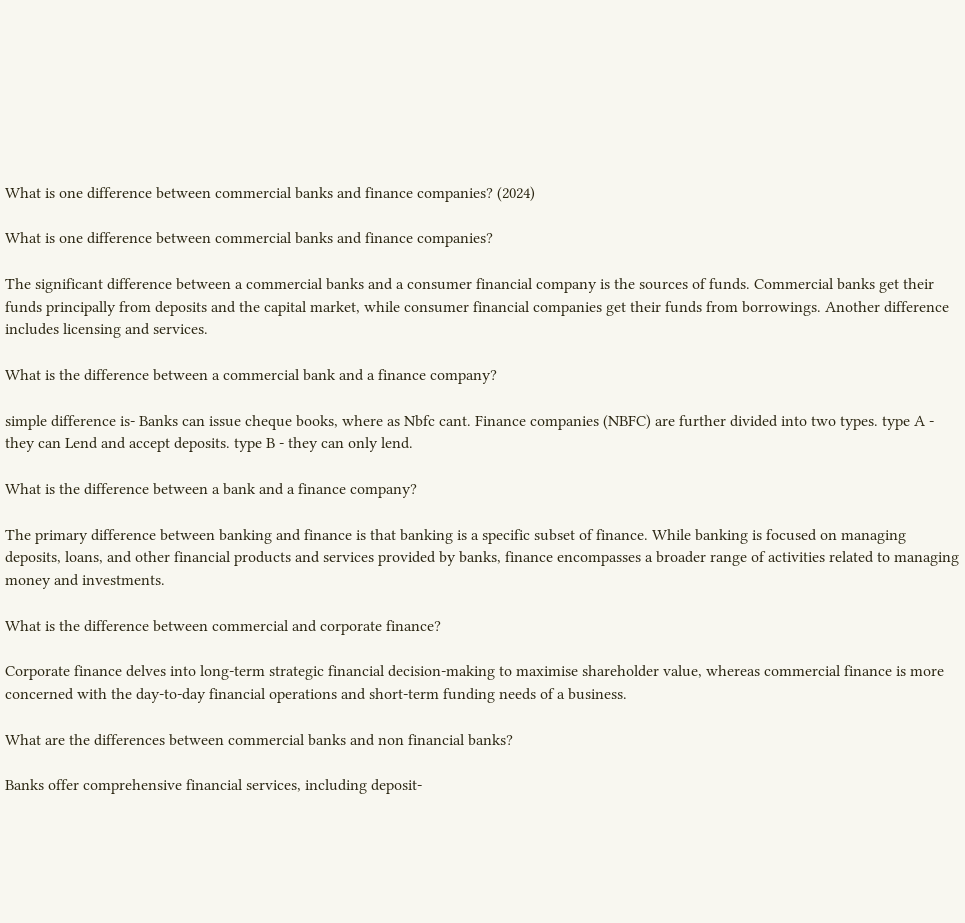What is one difference between commercial banks and finance companies? (2024)

What is one difference between commercial banks and finance companies?

The significant difference between a commercial banks and a consumer financial company is the sources of funds. Commercial banks get their funds principally from deposits and the capital market, while consumer financial companies get their funds from borrowings. Another difference includes licensing and services.

What is the difference between a commercial bank and a finance company?

simple difference is- Banks can issue cheque books, where as Nbfc cant. Finance companies (NBFC) are further divided into two types. type A - they can Lend and accept deposits. type B - they can only lend.

What is the difference between a bank and a finance company?

The primary difference between banking and finance is that banking is a specific subset of finance. While banking is focused on managing deposits, loans, and other financial products and services provided by banks, finance encompasses a broader range of activities related to managing money and investments.

What is the difference between commercial and corporate finance?

Corporate finance delves into long-term strategic financial decision-making to maximise shareholder value, whereas commercial finance is more concerned with the day-to-day financial operations and short-term funding needs of a business.

What are the differences between commercial banks and non financial banks?

Banks offer comprehensive financial services, including deposit-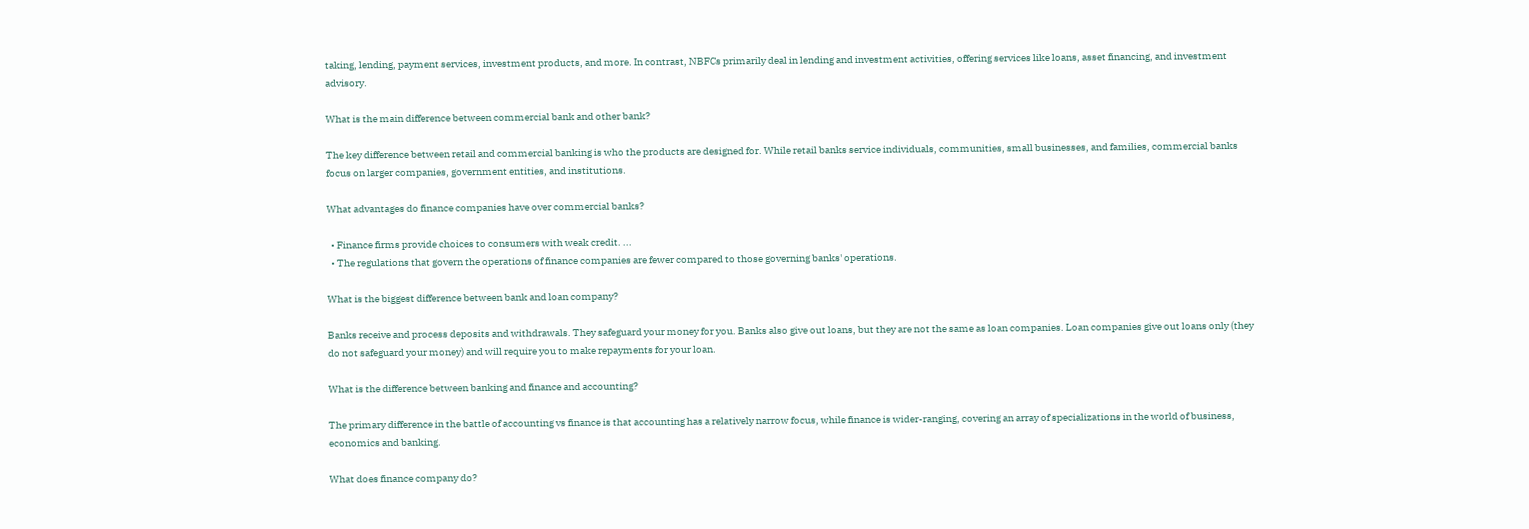taking, lending, payment services, investment products, and more. In contrast, NBFCs primarily deal in lending and investment activities, offering services like loans, asset financing, and investment advisory.

What is the main difference between commercial bank and other bank?

The key difference between retail and commercial banking is who the products are designed for. While retail banks service individuals, communities, small businesses, and families, commercial banks focus on larger companies, government entities, and institutions.

What advantages do finance companies have over commercial banks?

  • Finance firms provide choices to consumers with weak credit. ...
  • The regulations that govern the operations of finance companies are fewer compared to those governing banks' operations.

What is the biggest difference between bank and loan company?

Banks receive and process deposits and withdrawals. They safeguard your money for you. Banks also give out loans, but they are not the same as loan companies. Loan companies give out loans only (they do not safeguard your money) and will require you to make repayments for your loan.

What is the difference between banking and finance and accounting?

The primary difference in the battle of accounting vs finance is that accounting has a relatively narrow focus, while finance is wider-ranging, covering an array of specializations in the world of business, economics and banking.

What does finance company do?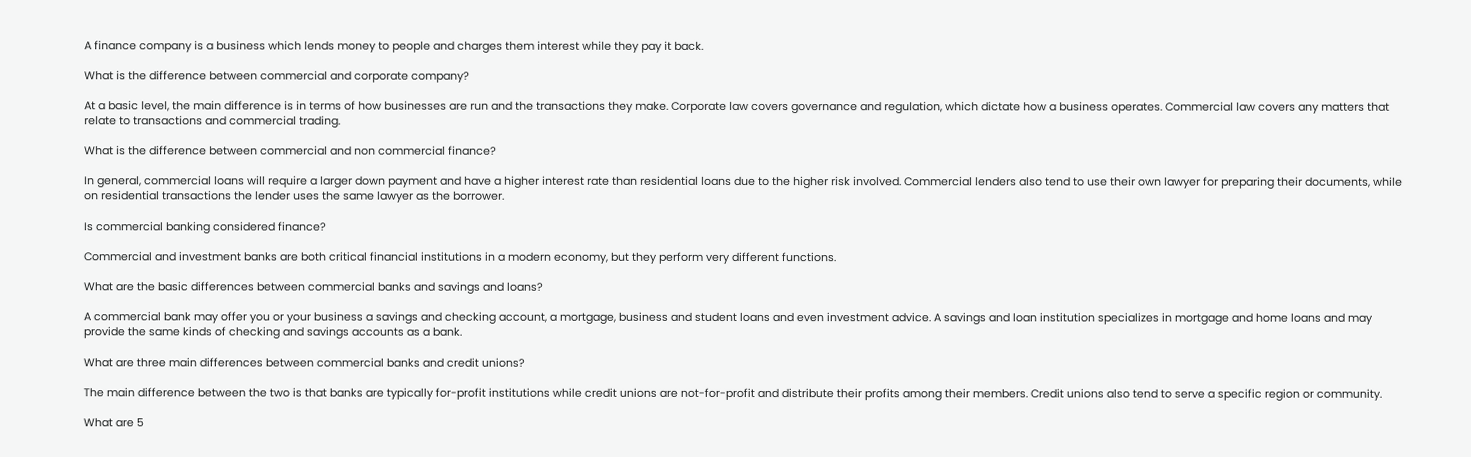A finance company is a business which lends money to people and charges them interest while they pay it back.

What is the difference between commercial and corporate company?

At a basic level, the main difference is in terms of how businesses are run and the transactions they make. Corporate law covers governance and regulation, which dictate how a business operates. Commercial law covers any matters that relate to transactions and commercial trading.

What is the difference between commercial and non commercial finance?

In general, commercial loans will require a larger down payment and have a higher interest rate than residential loans due to the higher risk involved. Commercial lenders also tend to use their own lawyer for preparing their documents, while on residential transactions the lender uses the same lawyer as the borrower.

Is commercial banking considered finance?

Commercial and investment banks are both critical financial institutions in a modern economy, but they perform very different functions.

What are the basic differences between commercial banks and savings and loans?

A commercial bank may offer you or your business a savings and checking account, a mortgage, business and student loans and even investment advice. A savings and loan institution specializes in mortgage and home loans and may provide the same kinds of checking and savings accounts as a bank.

What are three main differences between commercial banks and credit unions?

The main difference between the two is that banks are typically for-profit institutions while credit unions are not-for-profit and distribute their profits among their members. Credit unions also tend to serve a specific region or community.

What are 5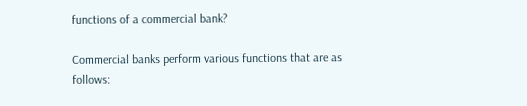functions of a commercial bank?

Commercial banks perform various functions that are as follows: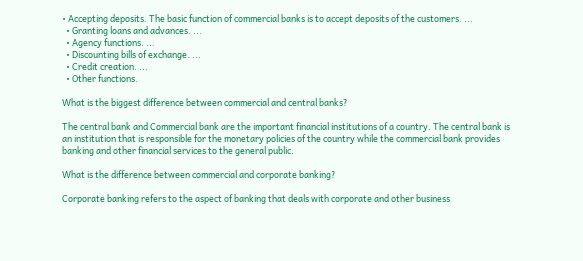• Accepting deposits. The basic function of commercial banks is to accept deposits of the customers. ...
  • Granting loans and advances. ...
  • Agency functions. ...
  • Discounting bills of exchange. ...
  • Credit creation. ...
  • Other functions.

What is the biggest difference between commercial and central banks?

The central bank and Commercial bank are the important financial institutions of a country. The central bank is an institution that is responsible for the monetary policies of the country while the commercial bank provides banking and other financial services to the general public.

What is the difference between commercial and corporate banking?

Corporate banking refers to the aspect of banking that deals with corporate and other business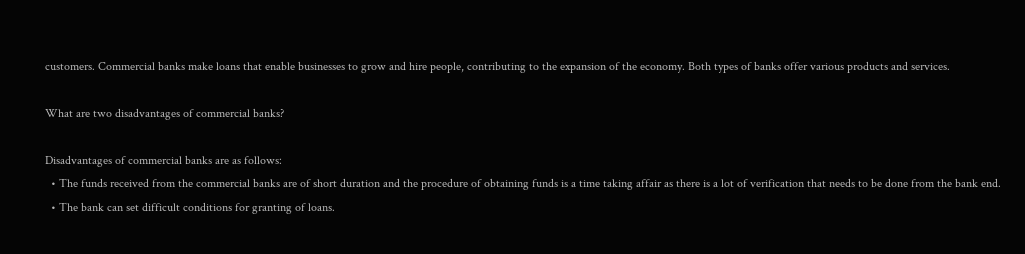customers. Commercial banks make loans that enable businesses to grow and hire people, contributing to the expansion of the economy. Both types of banks offer various products and services.

What are two disadvantages of commercial banks?

Disadvantages of commercial banks are as follows:
  • The funds received from the commercial banks are of short duration and the procedure of obtaining funds is a time taking affair as there is a lot of verification that needs to be done from the bank end.
  • The bank can set difficult conditions for granting of loans.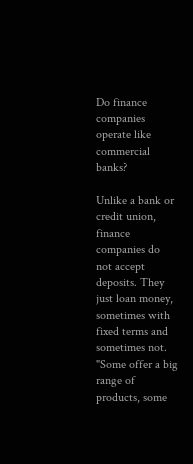Do finance companies operate like commercial banks?

Unlike a bank or credit union, finance companies do not accept deposits. They just loan money, sometimes with fixed terms and sometimes not. "Some offer a big range of products, some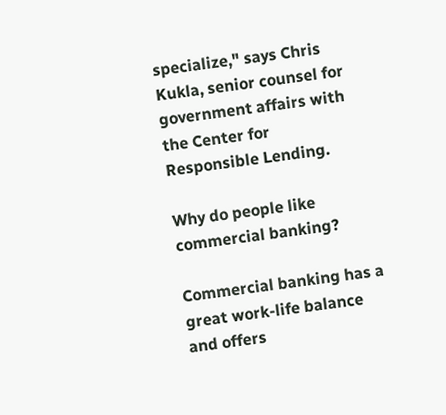specialize," says Chris Kukla, senior counsel for government affairs with the Center for Responsible Lending.

Why do people like commercial banking?

Commercial banking has a great work-life balance and offers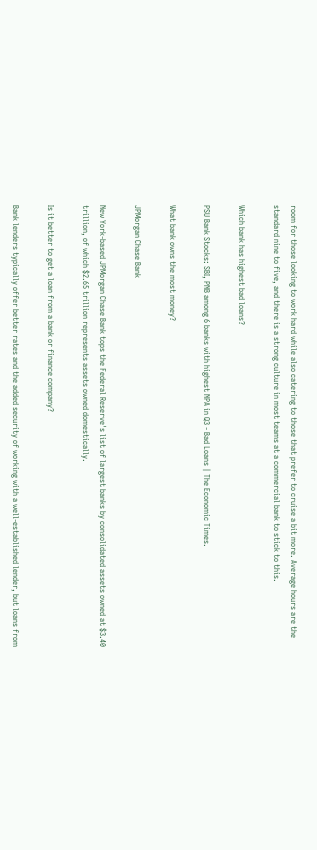room for those looking to work hard while also catering to those that prefer to cruise a bit more. Average hours are the standard nine to five, and there is a strong culture in most teams at a commercial bank to stick to this.

Which bank has highest bad loans?

PSU Bank Stocks: SBI, PNB among 6 banks with highest NPA in Q3 - Bad Loans | The Economic Times.

What bank owns the most money?

JPMorgan Chase Bank

New York-based JPMorgan Chase Bank tops the Federal Reserve's list of largest banks by consolidated assets owned at $3.40 trillion, of which $2.65 trillion represents assets owned domestically.

Is it better to get a loan from a bank or finance company?

Bank lenders typically offer better rates and the added security of working with a well-established lender, but loans from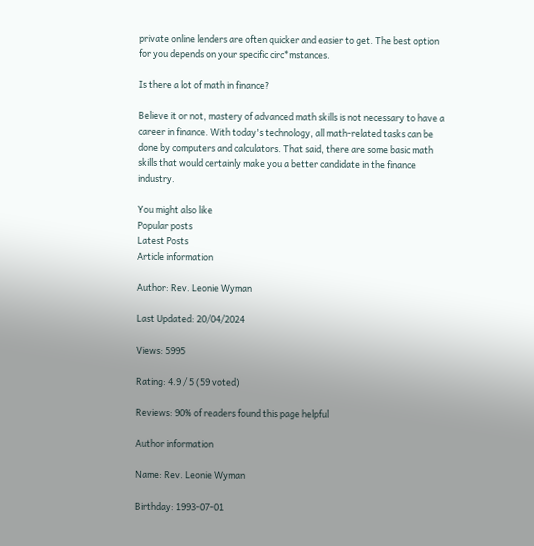private online lenders are often quicker and easier to get. The best option for you depends on your specific circ*mstances.

Is there a lot of math in finance?

Believe it or not, mastery of advanced math skills is not necessary to have a career in finance. With today's technology, all math-related tasks can be done by computers and calculators. That said, there are some basic math skills that would certainly make you a better candidate in the finance industry.

You might also like
Popular posts
Latest Posts
Article information

Author: Rev. Leonie Wyman

Last Updated: 20/04/2024

Views: 5995

Rating: 4.9 / 5 (59 voted)

Reviews: 90% of readers found this page helpful

Author information

Name: Rev. Leonie Wyman

Birthday: 1993-07-01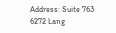Address: Suite 763 6272 Lang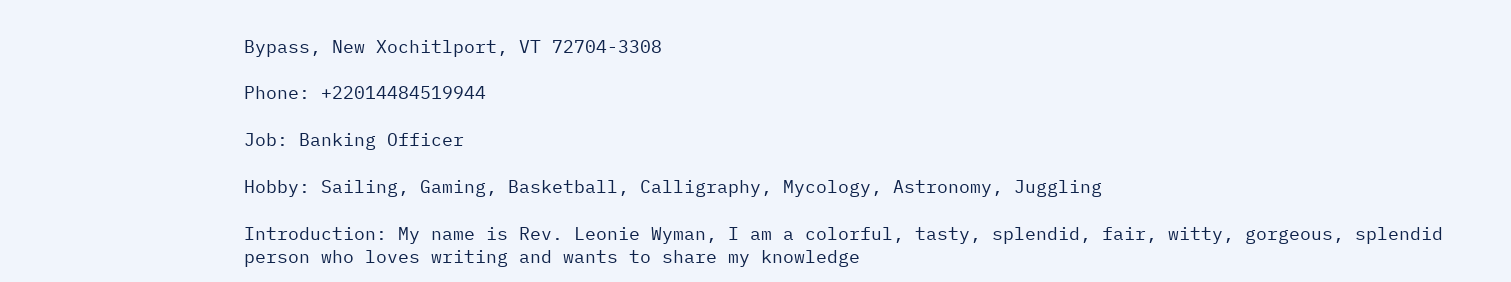Bypass, New Xochitlport, VT 72704-3308

Phone: +22014484519944

Job: Banking Officer

Hobby: Sailing, Gaming, Basketball, Calligraphy, Mycology, Astronomy, Juggling

Introduction: My name is Rev. Leonie Wyman, I am a colorful, tasty, splendid, fair, witty, gorgeous, splendid person who loves writing and wants to share my knowledge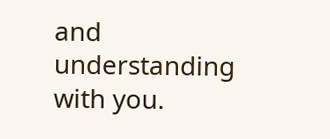and understanding with you.